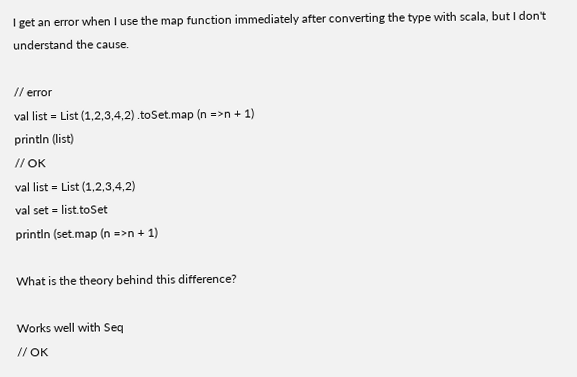I get an error when I use the map function immediately after converting the type with scala, but I don't understand the cause.

// error
val list = List (1,2,3,4,2) .toSet.map (n =>n + 1)
println (list)
// OK
val list = List (1,2,3,4,2)
val set = list.toSet
println (set.map (n =>n + 1)

What is the theory behind this difference?

Works well with Seq
// OK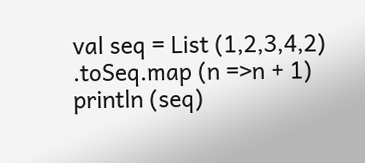val seq = List (1,2,3,4,2) .toSeq.map (n =>n + 1)
println (seq)